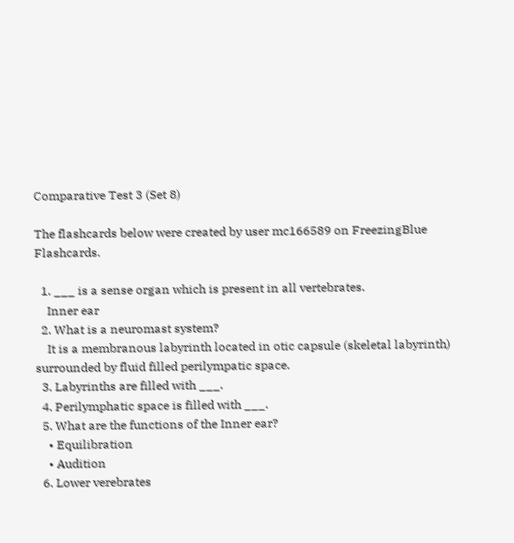Comparative Test 3 (Set 8)

The flashcards below were created by user mc166589 on FreezingBlue Flashcards.

  1. ___ is a sense organ which is present in all vertebrates.
    Inner ear
  2. What is a neuromast system?
    It is a membranous labyrinth located in otic capsule (skeletal labyrinth) surrounded by fluid filled perilympatic space.
  3. Labyrinths are filled with ___.
  4. Perilymphatic space is filled with ___.
  5. What are the functions of the Inner ear?
    • Equilibration
    • Audition
  6. Lower verebrates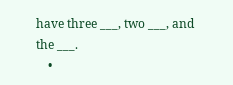have three ___, two ___, and the ___.
    •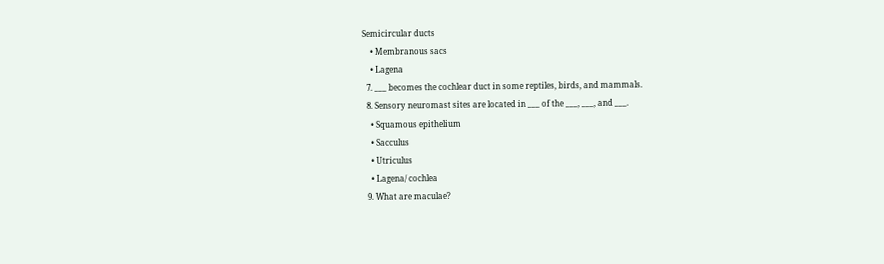Semicircular ducts
    • Membranous sacs
    • Lagena
  7. ___ becomes the cochlear duct in some reptiles, birds, and mammals.
  8. Sensory neuromast sites are located in ___ of the ___, ___, and ___.
    • Squamous epithelium
    • Sacculus
    • Utriculus
    • Lagena/ cochlea
  9. What are maculae?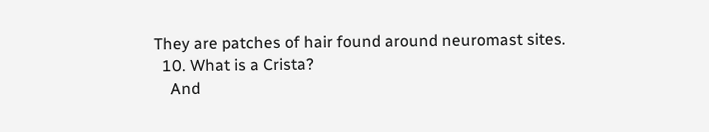They are patches of hair found around neuromast sites.
  10. What is a Crista?
    And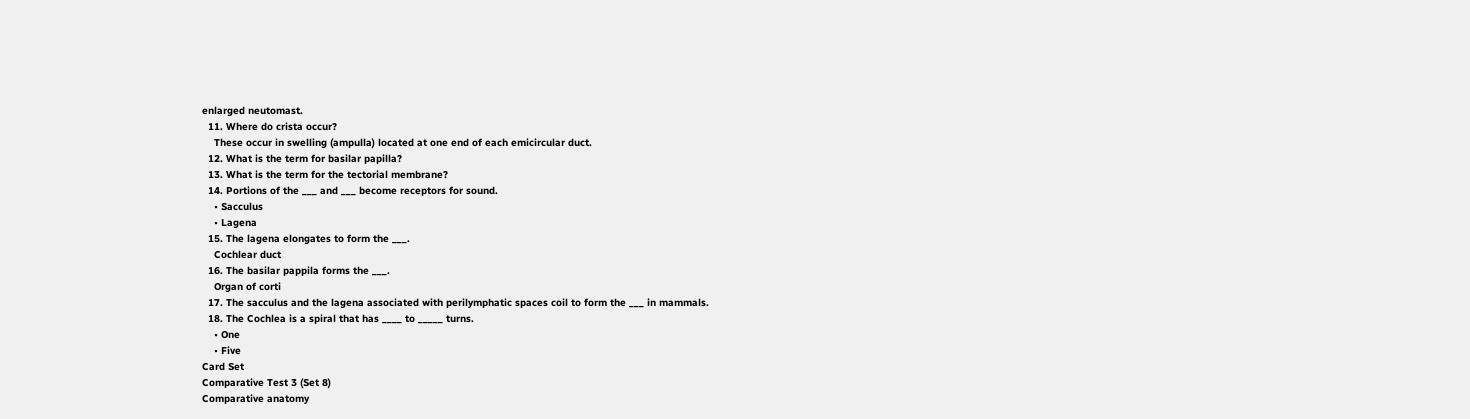enlarged neutomast.
  11. Where do crista occur?
    These occur in swelling (ampulla) located at one end of each emicircular duct.
  12. What is the term for basilar papilla?
  13. What is the term for the tectorial membrane?
  14. Portions of the ___ and ___ become receptors for sound.
    • Sacculus
    • Lagena
  15. The lagena elongates to form the ___.
    Cochlear duct
  16. The basilar pappila forms the ___.
    Organ of corti
  17. The sacculus and the lagena associated with perilymphatic spaces coil to form the ___ in mammals.
  18. The Cochlea is a spiral that has ____ to _____ turns.
    • One
    • Five
Card Set
Comparative Test 3 (Set 8)
Comparative anatomy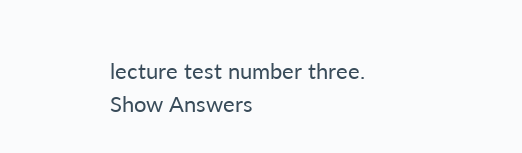lecture test number three.
Show Answers